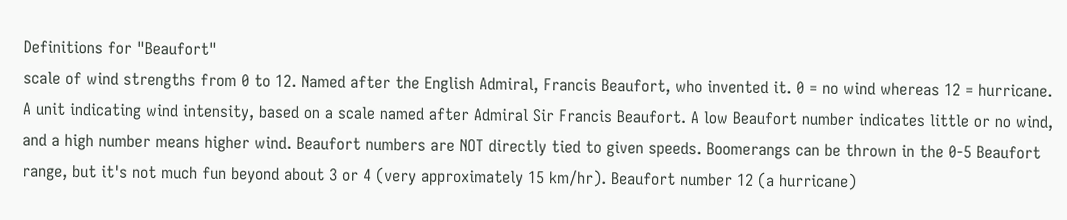Definitions for "Beaufort"
scale of wind strengths from 0 to 12. Named after the English Admiral, Francis Beaufort, who invented it. 0 = no wind whereas 12 = hurricane.
A unit indicating wind intensity, based on a scale named after Admiral Sir Francis Beaufort. A low Beaufort number indicates little or no wind, and a high number means higher wind. Beaufort numbers are NOT directly tied to given speeds. Boomerangs can be thrown in the 0-5 Beaufort range, but it's not much fun beyond about 3 or 4 (very approximately 15 km/hr). Beaufort number 12 (a hurricane)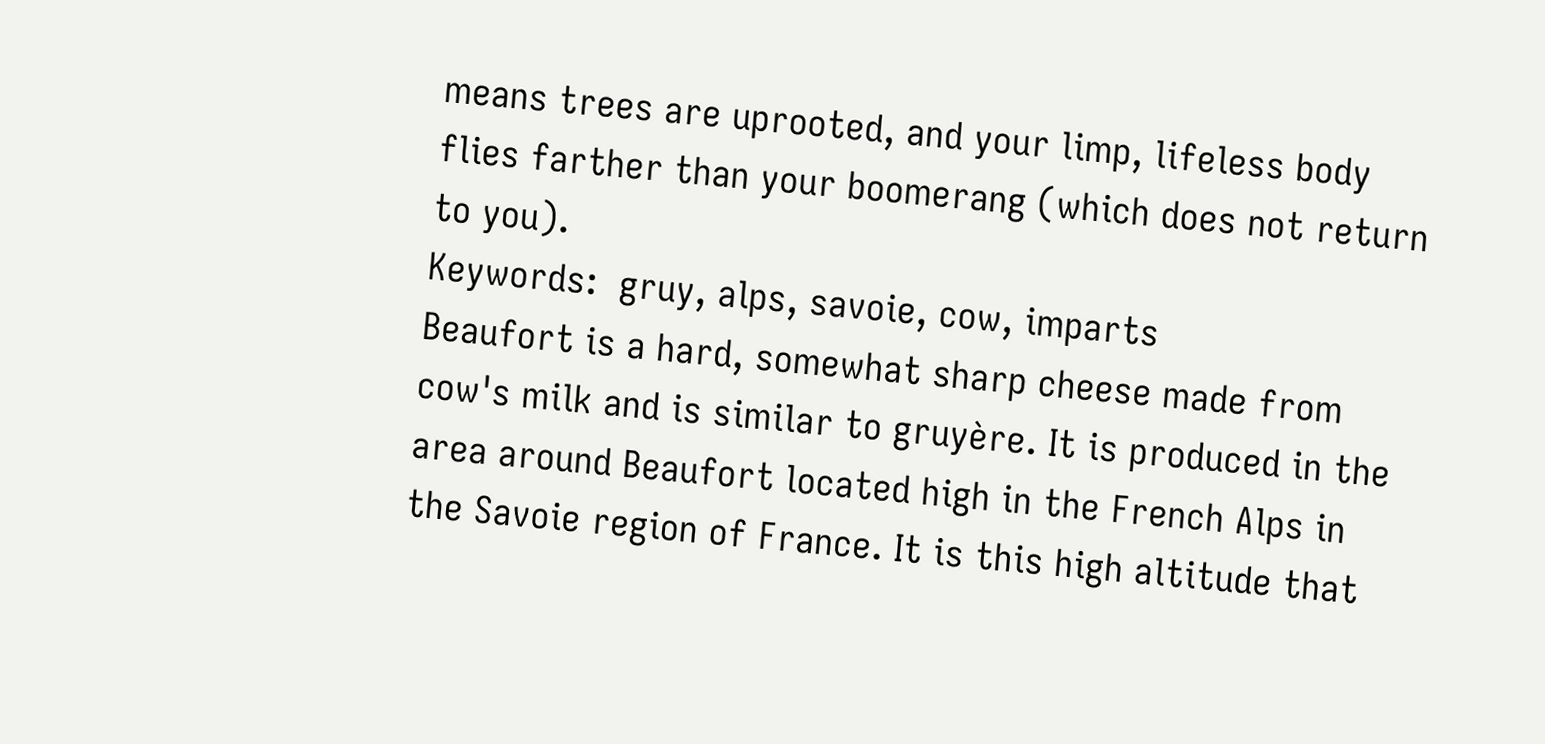means trees are uprooted, and your limp, lifeless body flies farther than your boomerang (which does not return to you).
Keywords:  gruy, alps, savoie, cow, imparts
Beaufort is a hard, somewhat sharp cheese made from cow's milk and is similar to gruyère. It is produced in the area around Beaufort located high in the French Alps in the Savoie region of France. It is this high altitude that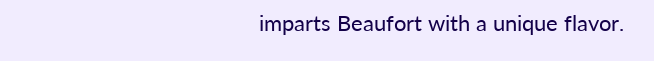imparts Beaufort with a unique flavor.